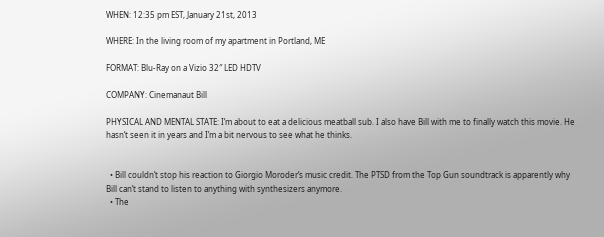WHEN: 12:35 pm EST, January 21st, 2013

WHERE: In the living room of my apartment in Portland, ME

FORMAT: Blu-Ray on a Vizio 32″ LED HDTV

COMPANY: Cinemanaut Bill

PHYSICAL AND MENTAL STATE: I’m about to eat a delicious meatball sub. I also have Bill with me to finally watch this movie. He hasn’t seen it in years and I’m a bit nervous to see what he thinks.


  • Bill couldn’t stop his reaction to Giorgio Moroder’s music credit. The PTSD from the Top Gun soundtrack is apparently why Bill can’t stand to listen to anything with synthesizers anymore.
  • The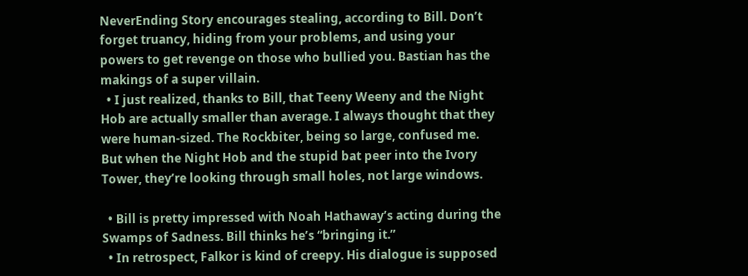NeverEnding Story encourages stealing, according to Bill. Don’t forget truancy, hiding from your problems, and using your powers to get revenge on those who bullied you. Bastian has the makings of a super villain.
  • I just realized, thanks to Bill, that Teeny Weeny and the Night Hob are actually smaller than average. I always thought that they were human-sized. The Rockbiter, being so large, confused me. But when the Night Hob and the stupid bat peer into the Ivory Tower, they’re looking through small holes, not large windows.

  • Bill is pretty impressed with Noah Hathaway’s acting during the Swamps of Sadness. Bill thinks he’s “bringing it.”
  • In retrospect, Falkor is kind of creepy. His dialogue is supposed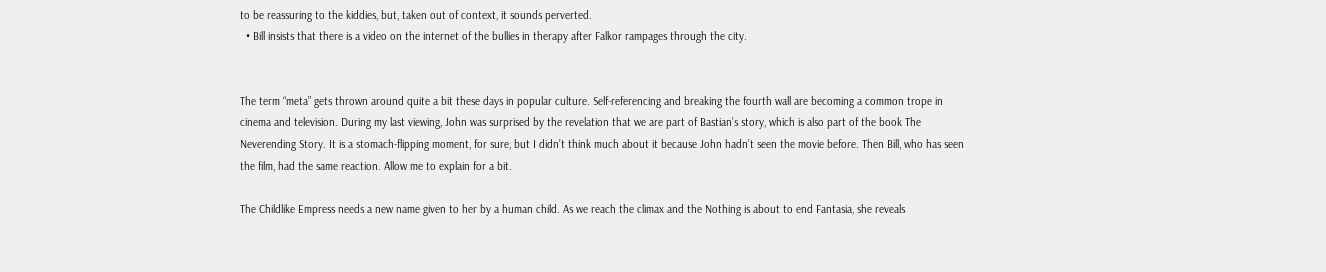to be reassuring to the kiddies, but, taken out of context, it sounds perverted.
  • Bill insists that there is a video on the internet of the bullies in therapy after Falkor rampages through the city.


The term “meta” gets thrown around quite a bit these days in popular culture. Self-referencing and breaking the fourth wall are becoming a common trope in cinema and television. During my last viewing, John was surprised by the revelation that we are part of Bastian’s story, which is also part of the book The Neverending Story. It is a stomach-flipping moment, for sure, but I didn’t think much about it because John hadn’t seen the movie before. Then Bill, who has seen the film, had the same reaction. Allow me to explain for a bit.

The Childlike Empress needs a new name given to her by a human child. As we reach the climax and the Nothing is about to end Fantasia, she reveals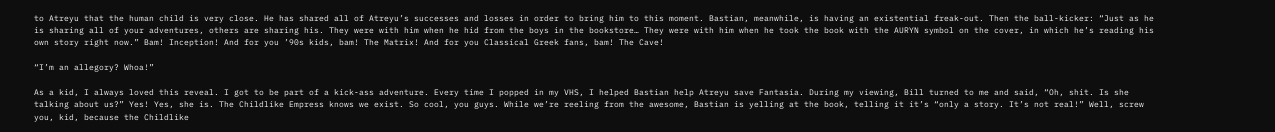to Atreyu that the human child is very close. He has shared all of Atreyu’s successes and losses in order to bring him to this moment. Bastian, meanwhile, is having an existential freak-out. Then the ball-kicker: “Just as he is sharing all of your adventures, others are sharing his. They were with him when he hid from the boys in the bookstore… They were with him when he took the book with the AURYN symbol on the cover, in which he’s reading his own story right now.” Bam! Inception! And for you ’90s kids, bam! The Matrix! And for you Classical Greek fans, bam! The Cave!

“I’m an allegory? Whoa!”

As a kid, I always loved this reveal. I got to be part of a kick-ass adventure. Every time I popped in my VHS, I helped Bastian help Atreyu save Fantasia. During my viewing, Bill turned to me and said, “Oh, shit. Is she talking about us?” Yes! Yes, she is. The Childlike Empress knows we exist. So cool, you guys. While we’re reeling from the awesome, Bastian is yelling at the book, telling it it’s “only a story. It’s not real!” Well, screw you, kid, because the Childlike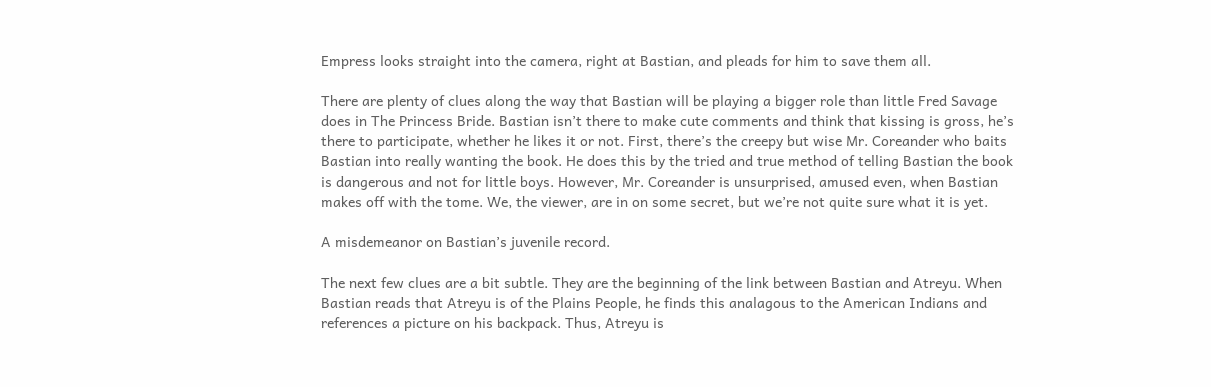Empress looks straight into the camera, right at Bastian, and pleads for him to save them all.

There are plenty of clues along the way that Bastian will be playing a bigger role than little Fred Savage does in The Princess Bride. Bastian isn’t there to make cute comments and think that kissing is gross, he’s there to participate, whether he likes it or not. First, there’s the creepy but wise Mr. Coreander who baits Bastian into really wanting the book. He does this by the tried and true method of telling Bastian the book is dangerous and not for little boys. However, Mr. Coreander is unsurprised, amused even, when Bastian makes off with the tome. We, the viewer, are in on some secret, but we’re not quite sure what it is yet.

A misdemeanor on Bastian’s juvenile record.

The next few clues are a bit subtle. They are the beginning of the link between Bastian and Atreyu. When Bastian reads that Atreyu is of the Plains People, he finds this analagous to the American Indians and references a picture on his backpack. Thus, Atreyu is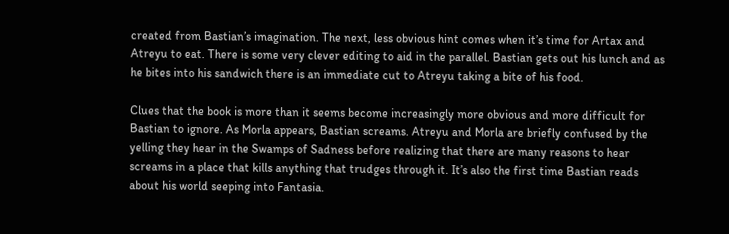created from Bastian’s imagination. The next, less obvious hint comes when it’s time for Artax and Atreyu to eat. There is some very clever editing to aid in the parallel. Bastian gets out his lunch and as he bites into his sandwich there is an immediate cut to Atreyu taking a bite of his food.

Clues that the book is more than it seems become increasingly more obvious and more difficult for Bastian to ignore. As Morla appears, Bastian screams. Atreyu and Morla are briefly confused by the yelling they hear in the Swamps of Sadness before realizing that there are many reasons to hear screams in a place that kills anything that trudges through it. It’s also the first time Bastian reads about his world seeping into Fantasia.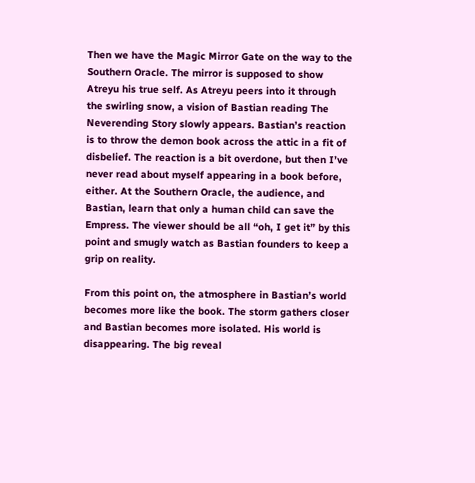Then we have the Magic Mirror Gate on the way to the Southern Oracle. The mirror is supposed to show Atreyu his true self. As Atreyu peers into it through the swirling snow, a vision of Bastian reading The Neverending Story slowly appears. Bastian’s reaction is to throw the demon book across the attic in a fit of disbelief. The reaction is a bit overdone, but then I’ve never read about myself appearing in a book before, either. At the Southern Oracle, the audience, and Bastian, learn that only a human child can save the Empress. The viewer should be all “oh, I get it” by this point and smugly watch as Bastian founders to keep a grip on reality.

From this point on, the atmosphere in Bastian’s world becomes more like the book. The storm gathers closer and Bastian becomes more isolated. His world is disappearing. The big reveal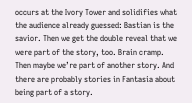occurs at the Ivory Tower and solidifies what the audience already guessed: Bastian is the savior. Then we get the double reveal that we were part of the story, too. Brain cramp. Then maybe we’re part of another story. And there are probably stories in Fantasia about being part of a story.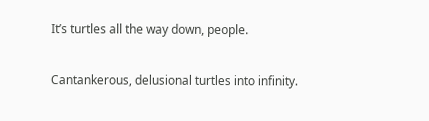It’s turtles all the way down, people.

Cantankerous, delusional turtles into infinity.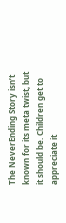The NeverEnding Story isn’t known for its meta twist, but it should be. Children get to appreciate it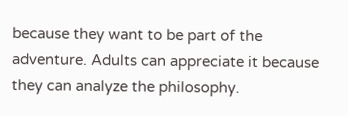because they want to be part of the adventure. Adults can appreciate it because they can analyze the philosophy.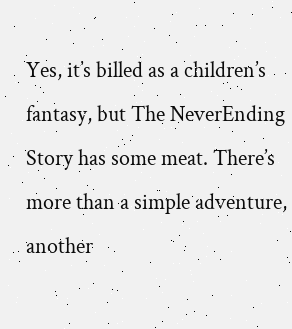Yes, it’s billed as a children’s fantasy, but The NeverEnding Story has some meat. There’s more than a simple adventure, another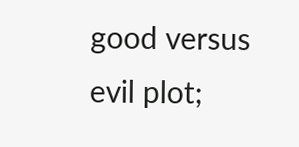good versus evil plot;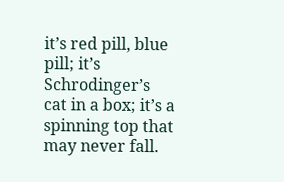it’s red pill, blue pill; it’s Schrodinger’s cat in a box; it’s a spinning top that may never fall.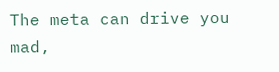The meta can drive you mad,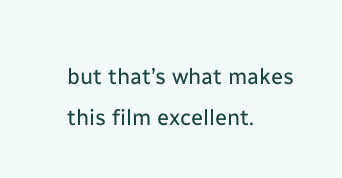but that’s what makes this film excellent.